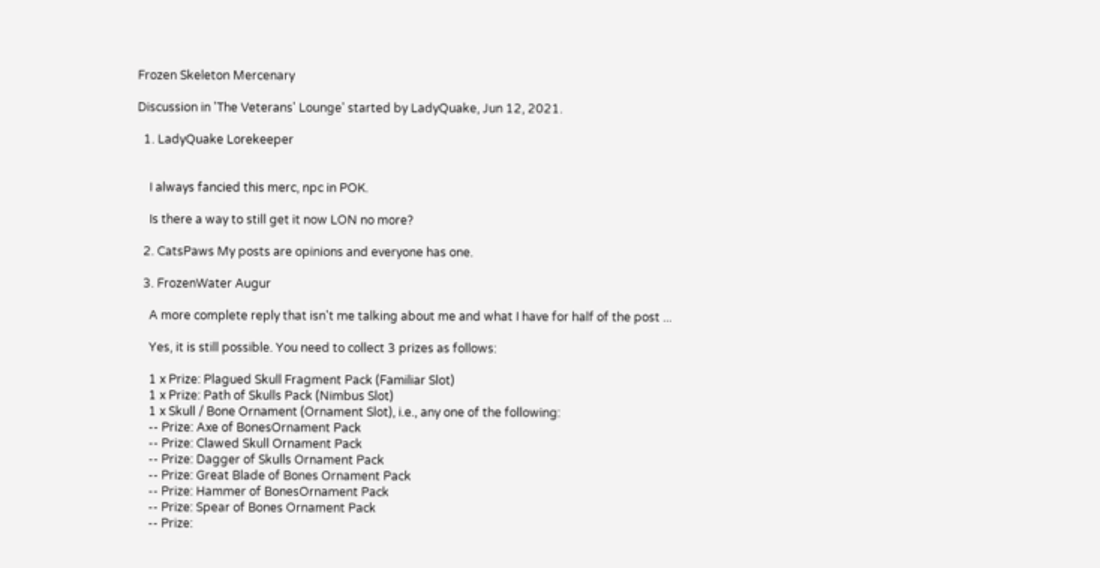Frozen Skeleton Mercenary

Discussion in 'The Veterans' Lounge' started by LadyQuake, Jun 12, 2021.

  1. LadyQuake Lorekeeper


    I always fancied this merc, npc in POK.

    Is there a way to still get it now LON no more?

  2. CatsPaws My posts are opinions and everyone has one.

  3. FrozenWater Augur

    A more complete reply that isn't me talking about me and what I have for half of the post ...

    Yes, it is still possible. You need to collect 3 prizes as follows:

    1 x Prize: Plagued Skull Fragment Pack (Familiar Slot)
    1 x Prize: Path of Skulls Pack (Nimbus Slot)
    1 x Skull / Bone Ornament (Ornament Slot), i.e., any one of the following:
    -- Prize: Axe of BonesOrnament Pack
    -- Prize: Clawed Skull Ornament Pack
    -- Prize: Dagger of Skulls Ornament Pack
    -- Prize: Great Blade of Bones Ornament Pack
    -- Prize: Hammer of BonesOrnament Pack
    -- Prize: Spear of Bones Ornament Pack
    -- Prize: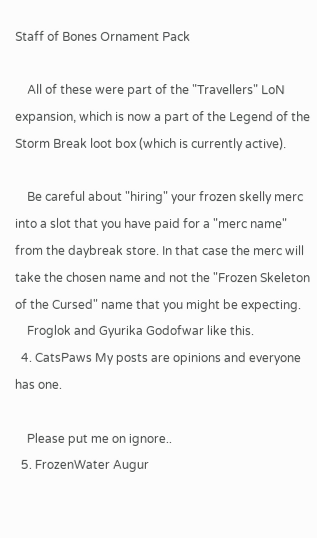Staff of Bones Ornament Pack

    All of these were part of the "Travellers" LoN expansion, which is now a part of the Legend of the Storm Break loot box (which is currently active).

    Be careful about "hiring" your frozen skelly merc into a slot that you have paid for a "merc name" from the daybreak store. In that case the merc will take the chosen name and not the "Frozen Skeleton of the Cursed" name that you might be expecting.
    Froglok and Gyurika Godofwar like this.
  4. CatsPaws My posts are opinions and everyone has one.

    Please put me on ignore..
  5. FrozenWater Augur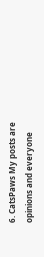6. CatsPaws My posts are opinions and everyone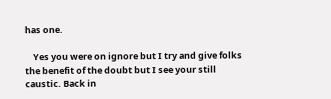has one.

    Yes you were on ignore but I try and give folks the benefit of the doubt but I see your still caustic. Back in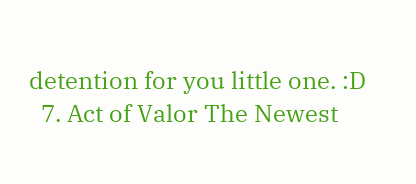detention for you little one. :D
  7. Act of Valor The Newest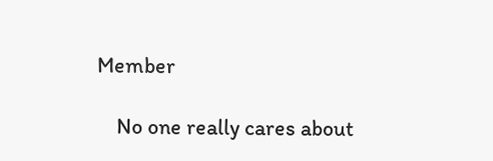Member

    No one really cares about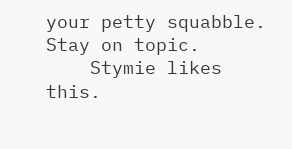your petty squabble. Stay on topic.
    Stymie likes this.